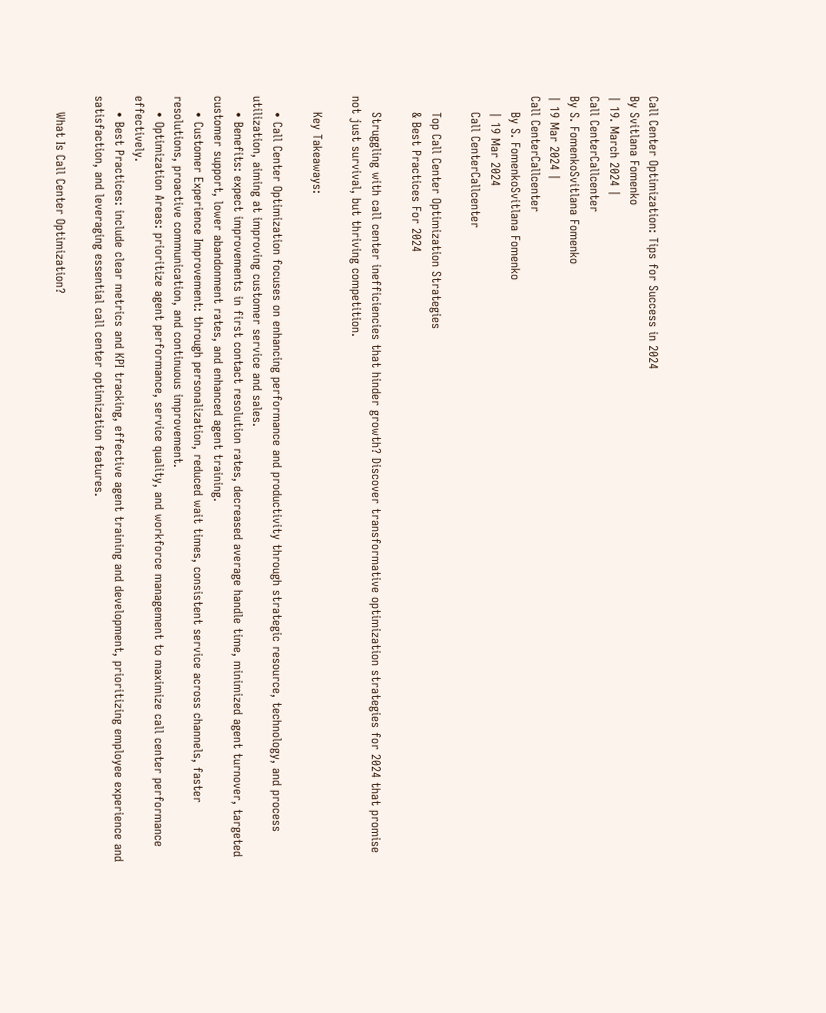Call Center Optimization: Tips for Success in 2024
By Svitlana Fomenko
| 19. March 2024 |
Call CenterCallcenter
By S. FomenkoSvitlana Fomenko
| 19 Mar 2024 |
Call CenterCallcenter
    By S. FomenkoSvitlana Fomenko
    | 19 Mar 2024
    Call CenterCallcenter

    Top Call Center Optimization Strategies
    & Best Practices For 2024

    Struggling with call center inefficiencies that hinder growth? Discover transformative optimization strategies for 2024 that promise not just survival, but thriving competition.

    Key Takeaways:

    • Call Center Optimization focuses on enhancing performance and productivity through strategic resource, technology, and process utilization, aiming at improving customer service and sales.
    • Benefits: expect improvements in first contact resolution rates, decreased average handle time, minimized agent turnover, targeted customer support, lower abandonment rates, and enhanced agent training.
    • Customer Experience Improvement: through personalization, reduced wait times, consistent service across channels, faster resolutions, proactive communication, and continuous improvement.
    • Optimization Areas: prioritize agent performance, service quality, and workforce management to maximize call center performance effectively.
    • Best Practices: include clear metrics and KPI tracking, effective agent training and development, prioritizing employee experience and satisfaction, and leveraging essential call center optimization features.

    What Is Call Center Optimization?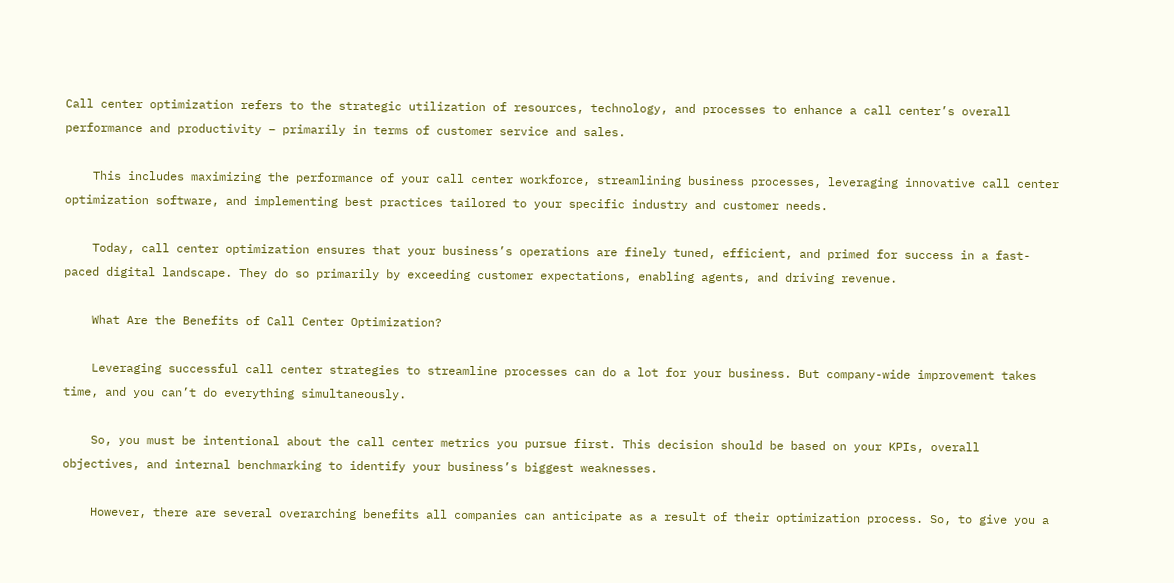Call center optimization refers to the strategic utilization of resources, technology, and processes to enhance a call center’s overall performance and productivity – primarily in terms of customer service and sales.

    This includes maximizing the performance of your call center workforce, streamlining business processes, leveraging innovative call center optimization software, and implementing best practices tailored to your specific industry and customer needs.

    Today, call center optimization ensures that your business’s operations are finely tuned, efficient, and primed for success in a fast-paced digital landscape. They do so primarily by exceeding customer expectations, enabling agents, and driving revenue.

    What Are the Benefits of Call Center Optimization?

    Leveraging successful call center strategies to streamline processes can do a lot for your business. But company-wide improvement takes time, and you can’t do everything simultaneously.

    So, you must be intentional about the call center metrics you pursue first. This decision should be based on your KPIs, overall objectives, and internal benchmarking to identify your business’s biggest weaknesses.

    However, there are several overarching benefits all companies can anticipate as a result of their optimization process. So, to give you a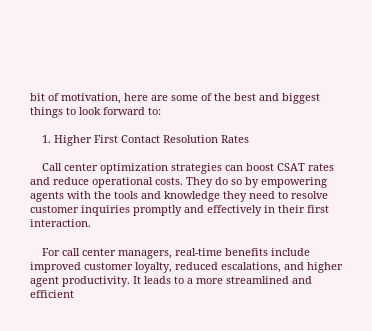bit of motivation, here are some of the best and biggest things to look forward to:

    1. Higher First Contact Resolution Rates

    Call center optimization strategies can boost CSAT rates and reduce operational costs. They do so by empowering agents with the tools and knowledge they need to resolve customer inquiries promptly and effectively in their first interaction.

    For call center managers, real-time benefits include improved customer loyalty, reduced escalations, and higher agent productivity. It leads to a more streamlined and efficient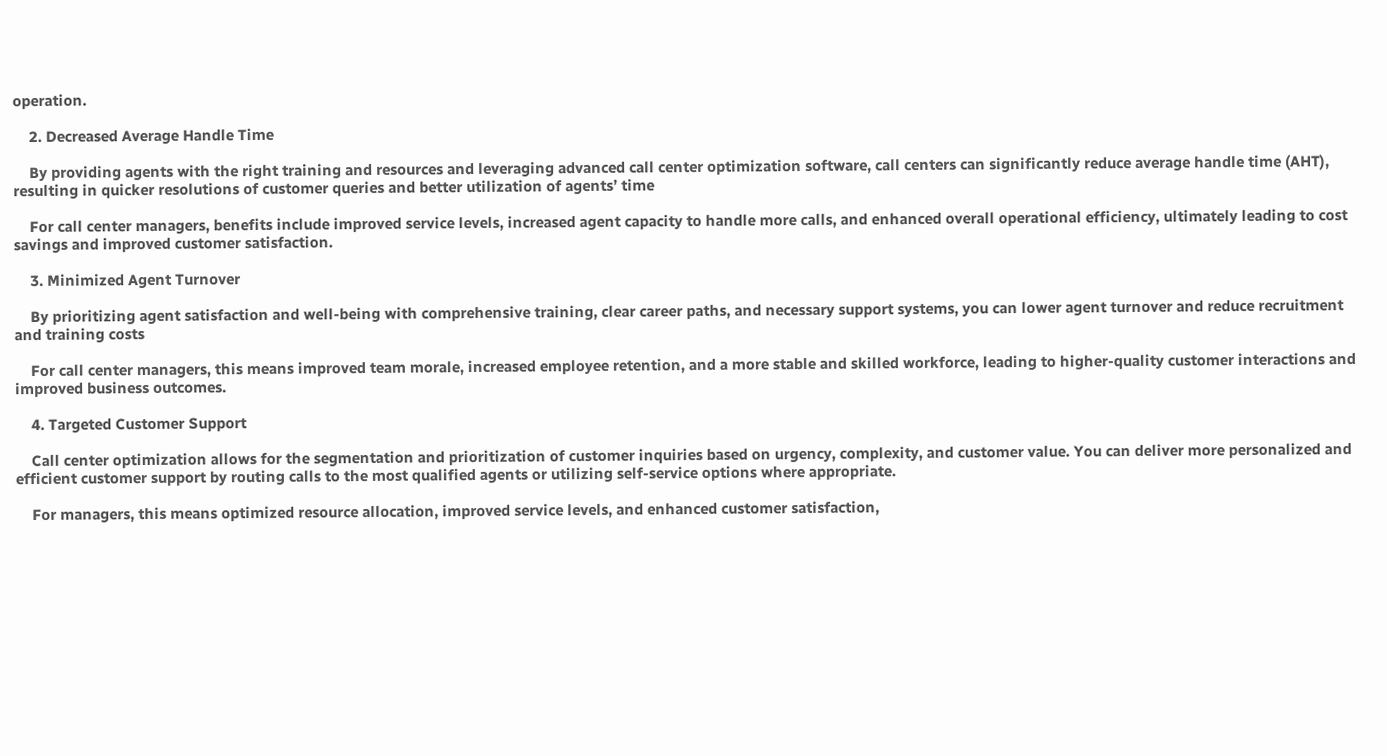operation.

    2. Decreased Average Handle Time

    By providing agents with the right training and resources and leveraging advanced call center optimization software, call centers can significantly reduce average handle time (AHT), resulting in quicker resolutions of customer queries and better utilization of agents’ time

    For call center managers, benefits include improved service levels, increased agent capacity to handle more calls, and enhanced overall operational efficiency, ultimately leading to cost savings and improved customer satisfaction.

    3. Minimized Agent Turnover

    By prioritizing agent satisfaction and well-being with comprehensive training, clear career paths, and necessary support systems, you can lower agent turnover and reduce recruitment and training costs

    For call center managers, this means improved team morale, increased employee retention, and a more stable and skilled workforce, leading to higher-quality customer interactions and improved business outcomes.

    4. Targeted Customer Support

    Call center optimization allows for the segmentation and prioritization of customer inquiries based on urgency, complexity, and customer value. You can deliver more personalized and efficient customer support by routing calls to the most qualified agents or utilizing self-service options where appropriate.

    For managers, this means optimized resource allocation, improved service levels, and enhanced customer satisfaction,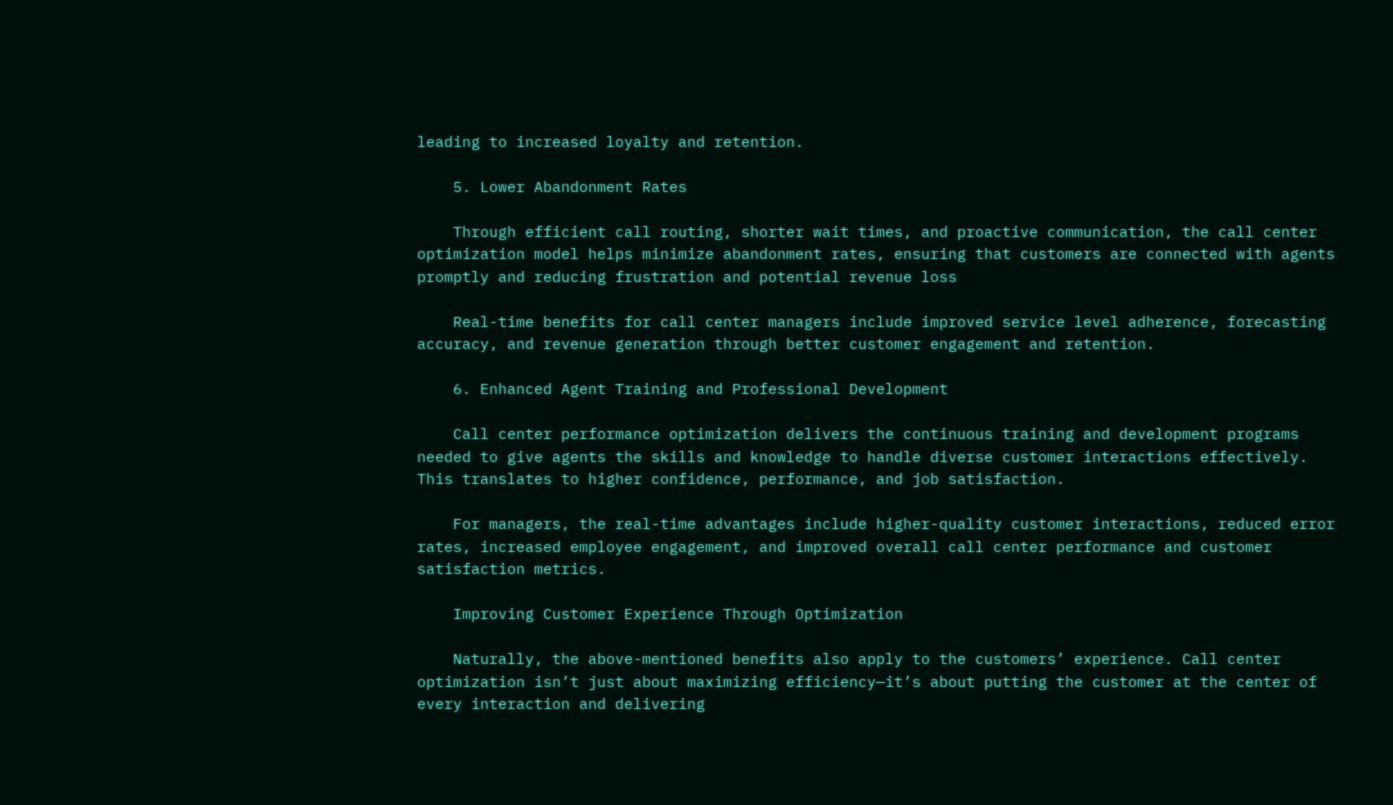leading to increased loyalty and retention.

    5. Lower Abandonment Rates

    Through efficient call routing, shorter wait times, and proactive communication, the call center optimization model helps minimize abandonment rates, ensuring that customers are connected with agents promptly and reducing frustration and potential revenue loss

    Real-time benefits for call center managers include improved service level adherence, forecasting accuracy, and revenue generation through better customer engagement and retention.

    6. Enhanced Agent Training and Professional Development

    Call center performance optimization delivers the continuous training and development programs needed to give agents the skills and knowledge to handle diverse customer interactions effectively. This translates to higher confidence, performance, and job satisfaction.

    For managers, the real-time advantages include higher-quality customer interactions, reduced error rates, increased employee engagement, and improved overall call center performance and customer satisfaction metrics.

    Improving Customer Experience Through Optimization

    Naturally, the above-mentioned benefits also apply to the customers’ experience. Call center optimization isn’t just about maximizing efficiency—it’s about putting the customer at the center of every interaction and delivering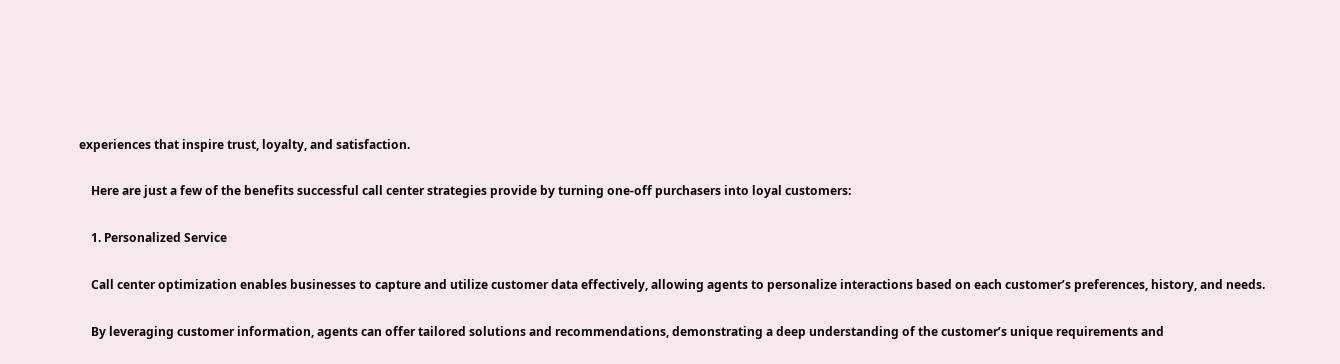experiences that inspire trust, loyalty, and satisfaction.

    Here are just a few of the benefits successful call center strategies provide by turning one-off purchasers into loyal customers:

    1. Personalized Service

    Call center optimization enables businesses to capture and utilize customer data effectively, allowing agents to personalize interactions based on each customer’s preferences, history, and needs.

    By leveraging customer information, agents can offer tailored solutions and recommendations, demonstrating a deep understanding of the customer’s unique requirements and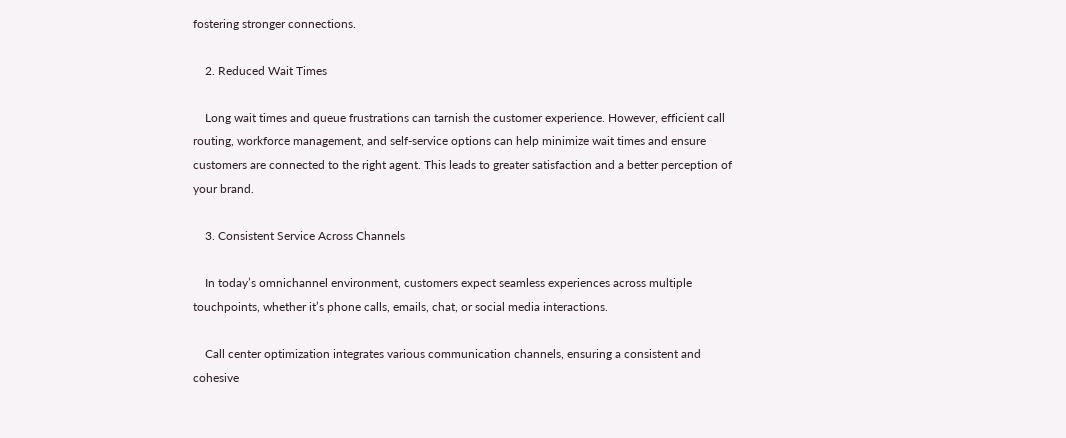fostering stronger connections.

    2. Reduced Wait Times

    Long wait times and queue frustrations can tarnish the customer experience. However, efficient call routing, workforce management, and self-service options can help minimize wait times and ensure customers are connected to the right agent. This leads to greater satisfaction and a better perception of your brand.

    3. Consistent Service Across Channels

    In today’s omnichannel environment, customers expect seamless experiences across multiple touchpoints, whether it’s phone calls, emails, chat, or social media interactions.

    Call center optimization integrates various communication channels, ensuring a consistent and cohesive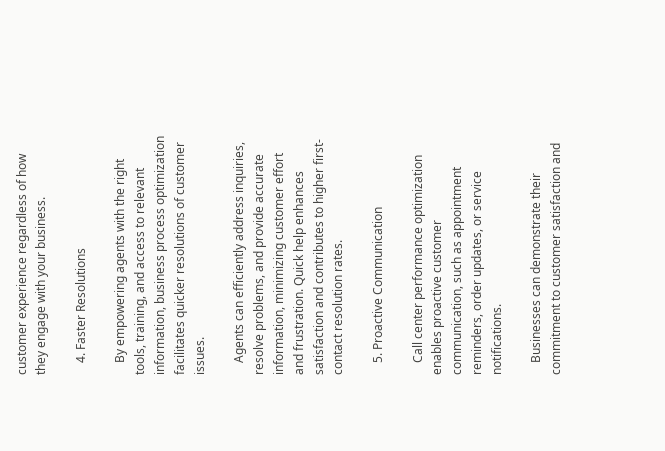customer experience regardless of how they engage with your business.

    4. Faster Resolutions

    By empowering agents with the right tools, training, and access to relevant information, business process optimization facilitates quicker resolutions of customer issues.

    Agents can efficiently address inquiries, resolve problems, and provide accurate information, minimizing customer effort and frustration. Quick help enhances satisfaction and contributes to higher first-contact resolution rates.

    5. Proactive Communication

    Call center performance optimization enables proactive customer communication, such as appointment reminders, order updates, or service notifications.

    Businesses can demonstrate their commitment to customer satisfaction and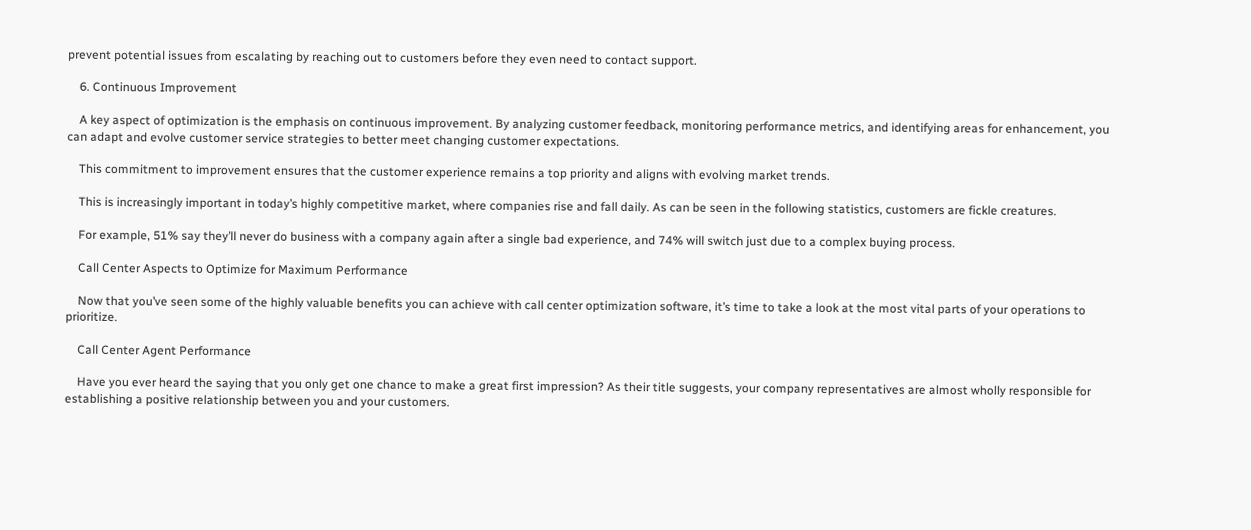prevent potential issues from escalating by reaching out to customers before they even need to contact support.

    6. Continuous Improvement

    A key aspect of optimization is the emphasis on continuous improvement. By analyzing customer feedback, monitoring performance metrics, and identifying areas for enhancement, you can adapt and evolve customer service strategies to better meet changing customer expectations.

    This commitment to improvement ensures that the customer experience remains a top priority and aligns with evolving market trends.

    This is increasingly important in today’s highly competitive market, where companies rise and fall daily. As can be seen in the following statistics, customers are fickle creatures.

    For example, 51% say they’ll never do business with a company again after a single bad experience, and 74% will switch just due to a complex buying process.

    Call Center Aspects to Optimize for Maximum Performance

    Now that you’ve seen some of the highly valuable benefits you can achieve with call center optimization software, it’s time to take a look at the most vital parts of your operations to prioritize.

    Call Center Agent Performance

    Have you ever heard the saying that you only get one chance to make a great first impression? As their title suggests, your company representatives are almost wholly responsible for establishing a positive relationship between you and your customers.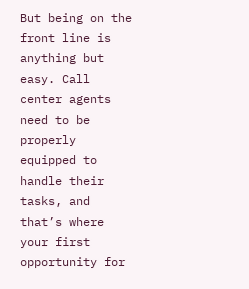But being on the front line is anything but easy. Call center agents need to be properly equipped to handle their tasks, and that’s where your first opportunity for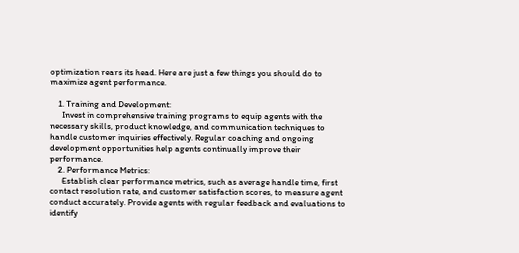optimization rears its head. Here are just a few things you should do to maximize agent performance.

    1. Training and Development:
      Invest in comprehensive training programs to equip agents with the necessary skills, product knowledge, and communication techniques to handle customer inquiries effectively. Regular coaching and ongoing development opportunities help agents continually improve their performance.
    2. Performance Metrics:
      Establish clear performance metrics, such as average handle time, first contact resolution rate, and customer satisfaction scores, to measure agent conduct accurately. Provide agents with regular feedback and evaluations to identify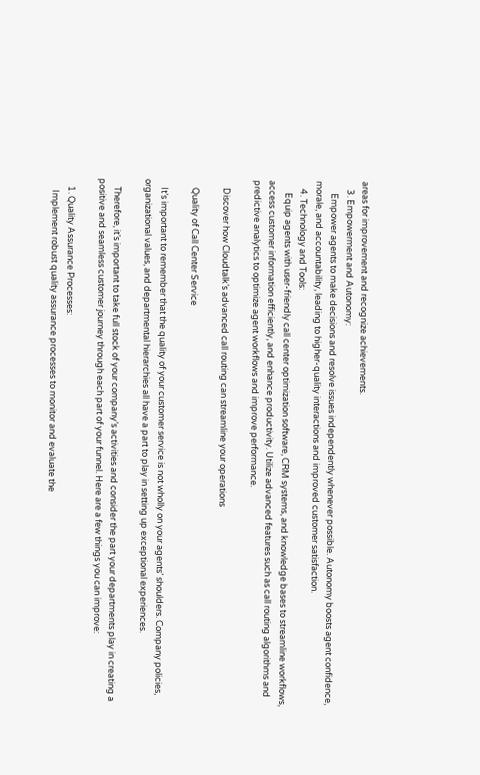areas for improvement and recognize achievements.
    3. Empowerment and Autonomy:
      Empower agents to make decisions and resolve issues independently whenever possible. Autonomy boosts agent confidence, morale, and accountability, leading to higher-quality interactions and improved customer satisfaction.
    4. Technology and Tools:
      Equip agents with user-friendly call center optimization software, CRM systems, and knowledge bases to streamline workflows, access customer information efficiently, and enhance productivity. Utilize advanced features such as call routing algorithms and predictive analytics to optimize agent workflows and improve performance.

    Discover how Cloudtalk’s advanced call routing can streamline your operations

    Quality of Call Center Service

    It’s important to remember that the quality of your customer service is not wholly on your agents’ shoulders. Company policies, organizational values, and departmental hierarchies all have a part to play in setting up exceptional experiences.

    Therefore, it’s important to take full stock of your company’s activities and consider the part your departments play in creating a positive and seamless customer journey through each part of your funnel. Here are a few things you can improve:

    1. Quality Assurance Processes:
      Implement robust quality assurance processes to monitor and evaluate the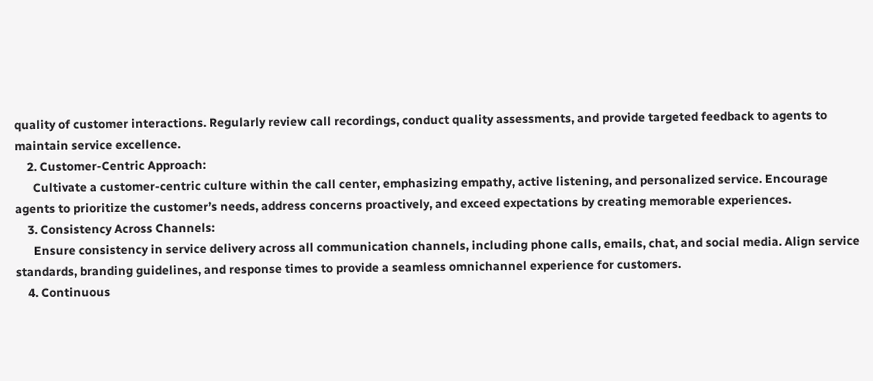quality of customer interactions. Regularly review call recordings, conduct quality assessments, and provide targeted feedback to agents to maintain service excellence.
    2. Customer-Centric Approach:
      Cultivate a customer-centric culture within the call center, emphasizing empathy, active listening, and personalized service. Encourage agents to prioritize the customer’s needs, address concerns proactively, and exceed expectations by creating memorable experiences.
    3. Consistency Across Channels:
      Ensure consistency in service delivery across all communication channels, including phone calls, emails, chat, and social media. Align service standards, branding guidelines, and response times to provide a seamless omnichannel experience for customers.
    4. Continuous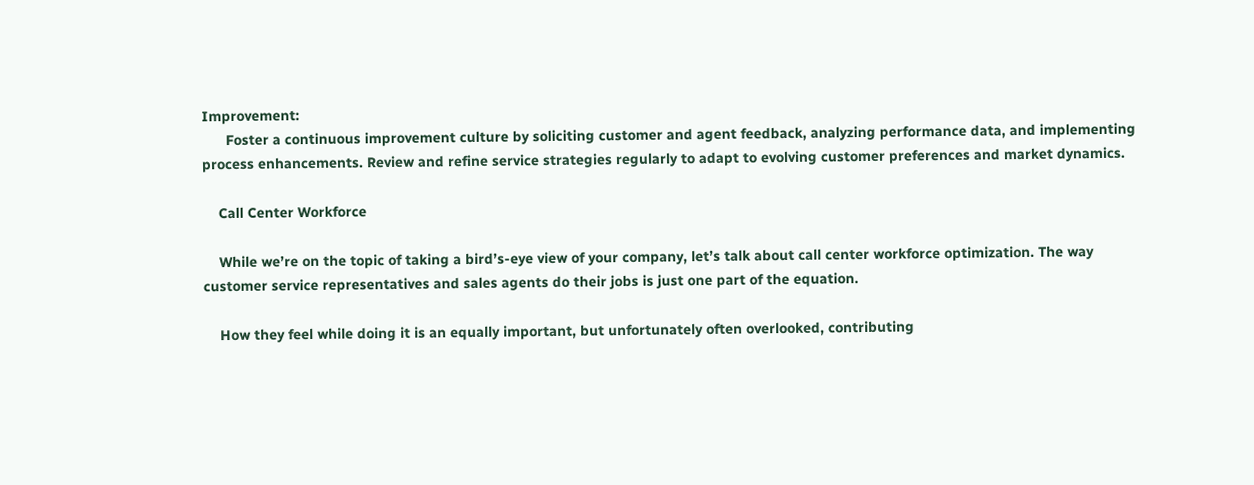Improvement:
      Foster a continuous improvement culture by soliciting customer and agent feedback, analyzing performance data, and implementing process enhancements. Review and refine service strategies regularly to adapt to evolving customer preferences and market dynamics.

    Call Center Workforce

    While we’re on the topic of taking a bird’s-eye view of your company, let’s talk about call center workforce optimization. The way customer service representatives and sales agents do their jobs is just one part of the equation.

    How they feel while doing it is an equally important, but unfortunately often overlooked, contributing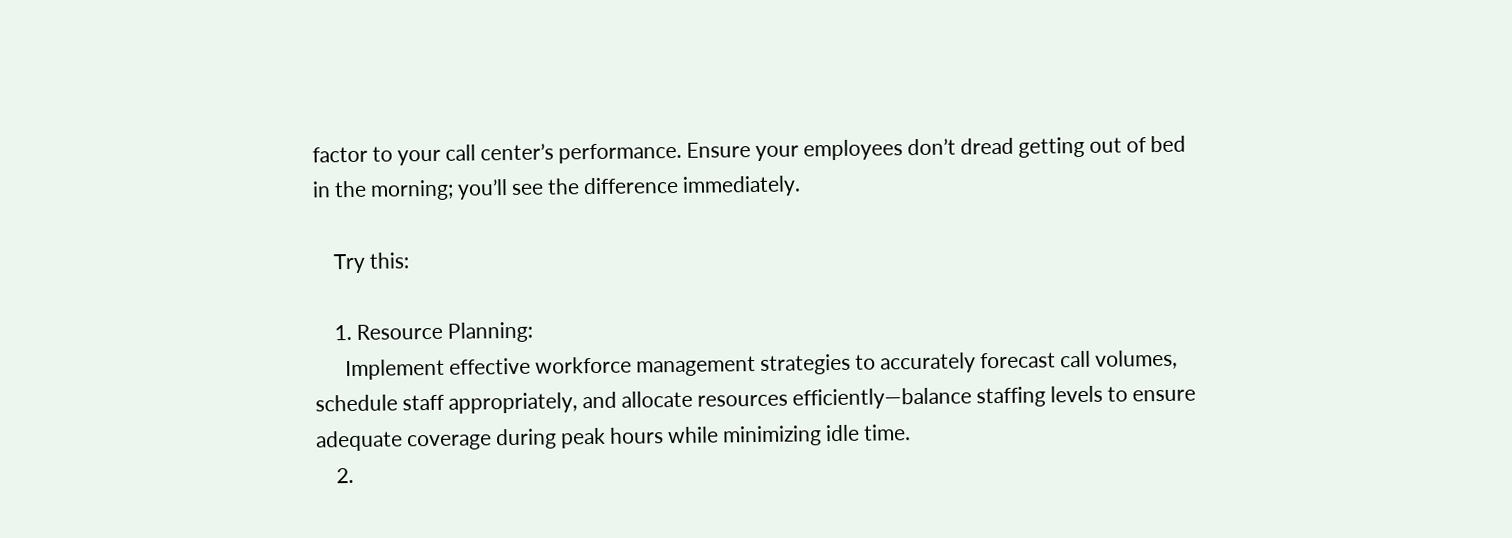factor to your call center’s performance. Ensure your employees don’t dread getting out of bed in the morning; you’ll see the difference immediately.

    Try this:

    1. Resource Planning:
      Implement effective workforce management strategies to accurately forecast call volumes, schedule staff appropriately, and allocate resources efficiently—balance staffing levels to ensure adequate coverage during peak hours while minimizing idle time.
    2.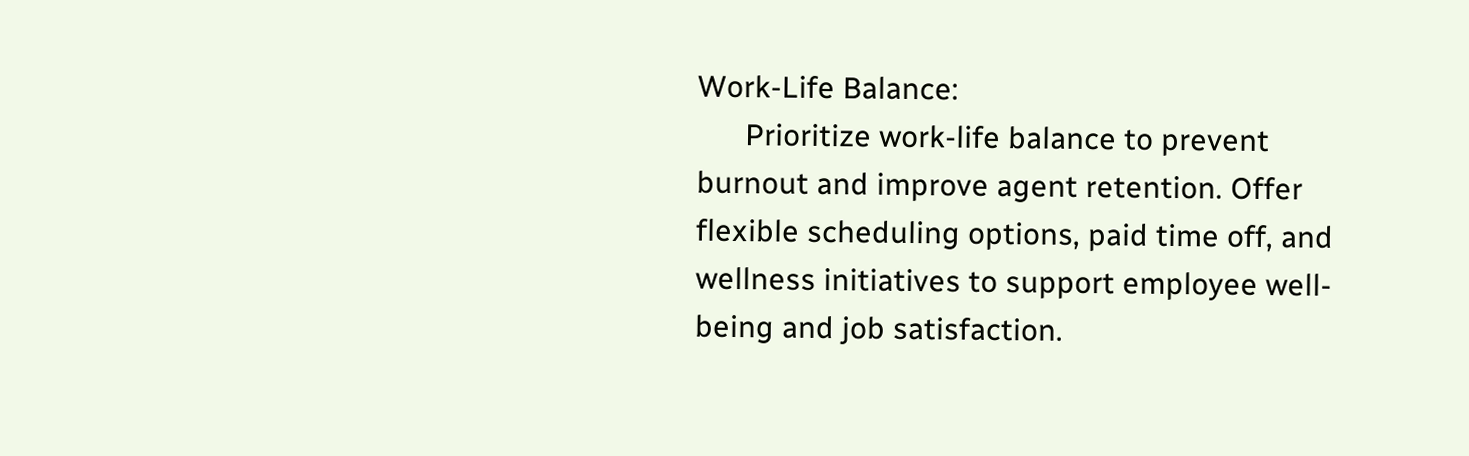Work-Life Balance:
      Prioritize work-life balance to prevent burnout and improve agent retention. Offer flexible scheduling options, paid time off, and wellness initiatives to support employee well-being and job satisfaction.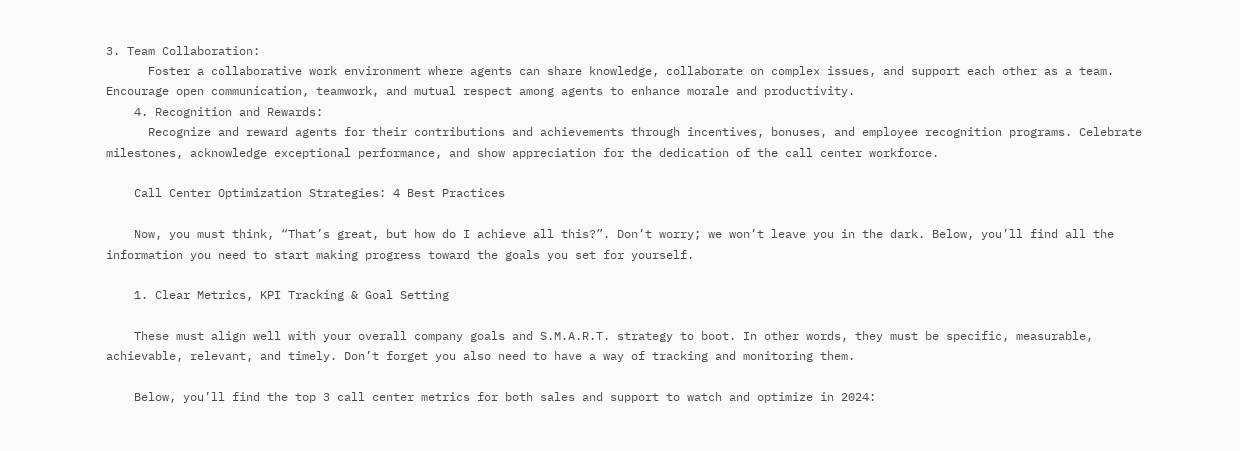3. Team Collaboration:
      Foster a collaborative work environment where agents can share knowledge, collaborate on complex issues, and support each other as a team. Encourage open communication, teamwork, and mutual respect among agents to enhance morale and productivity.
    4. Recognition and Rewards:
      Recognize and reward agents for their contributions and achievements through incentives, bonuses, and employee recognition programs. Celebrate milestones, acknowledge exceptional performance, and show appreciation for the dedication of the call center workforce.

    Call Center Optimization Strategies: 4 Best Practices

    Now, you must think, “That’s great, but how do I achieve all this?”. Don’t worry; we won’t leave you in the dark. Below, you’ll find all the information you need to start making progress toward the goals you set for yourself.

    1. Clear Metrics, KPI Tracking & Goal Setting

    These must align well with your overall company goals and S.M.A.R.T. strategy to boot. In other words, they must be specific, measurable, achievable, relevant, and timely. Don’t forget you also need to have a way of tracking and monitoring them.

    Below, you’ll find the top 3 call center metrics for both sales and support to watch and optimize in 2024: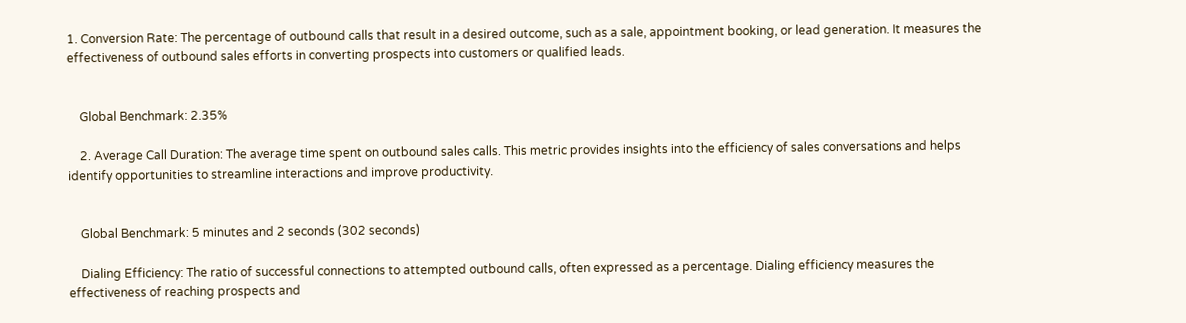1. Conversion Rate: The percentage of outbound calls that result in a desired outcome, such as a sale, appointment booking, or lead generation. It measures the effectiveness of outbound sales efforts in converting prospects into customers or qualified leads.


    Global Benchmark: 2.35%

    2. Average Call Duration: The average time spent on outbound sales calls. This metric provides insights into the efficiency of sales conversations and helps identify opportunities to streamline interactions and improve productivity.


    Global Benchmark: 5 minutes and 2 seconds (302 seconds)

    Dialing Efficiency: The ratio of successful connections to attempted outbound calls, often expressed as a percentage. Dialing efficiency measures the effectiveness of reaching prospects and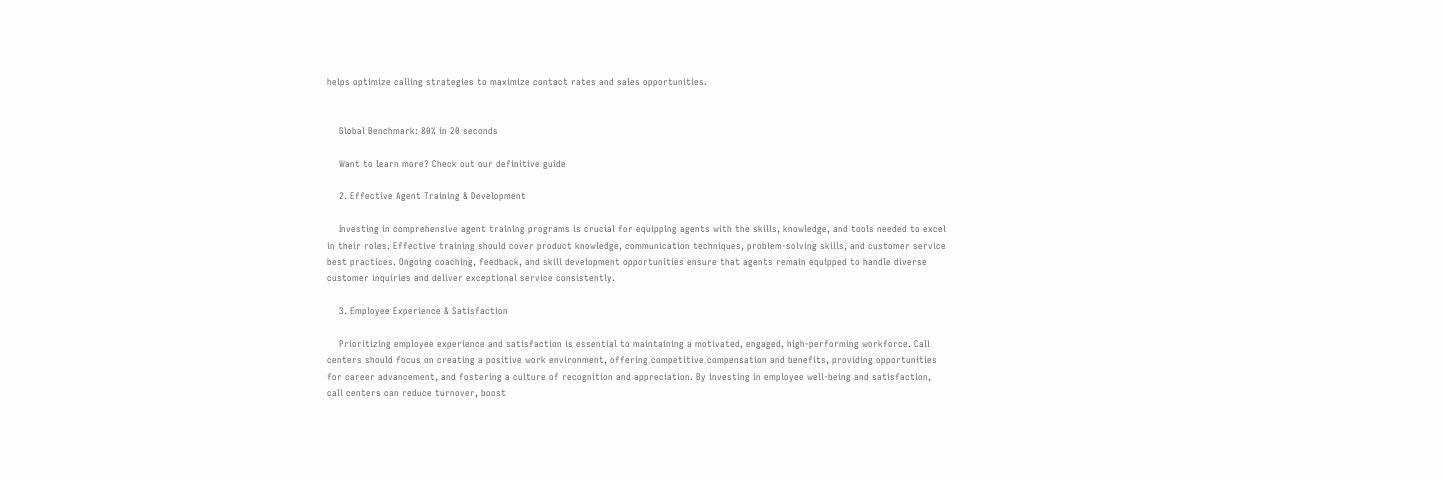helps optimize calling strategies to maximize contact rates and sales opportunities.


    Global Benchmark: 80% in 20 seconds

    Want to learn more? Check out our definitive guide

    2. Effective Agent Training & Development

    Investing in comprehensive agent training programs is crucial for equipping agents with the skills, knowledge, and tools needed to excel in their roles. Effective training should cover product knowledge, communication techniques, problem-solving skills, and customer service best practices. Ongoing coaching, feedback, and skill development opportunities ensure that agents remain equipped to handle diverse customer inquiries and deliver exceptional service consistently.

    3. Employee Experience & Satisfaction

    Prioritizing employee experience and satisfaction is essential to maintaining a motivated, engaged, high-performing workforce. Call centers should focus on creating a positive work environment, offering competitive compensation and benefits, providing opportunities for career advancement, and fostering a culture of recognition and appreciation. By investing in employee well-being and satisfaction, call centers can reduce turnover, boost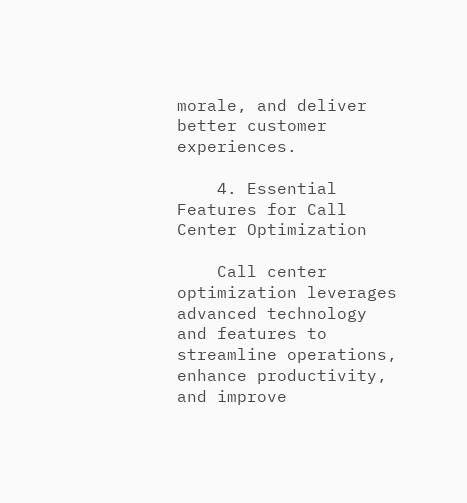morale, and deliver better customer experiences.

    4. Essential Features for Call Center Optimization

    Call center optimization leverages advanced technology and features to streamline operations, enhance productivity, and improve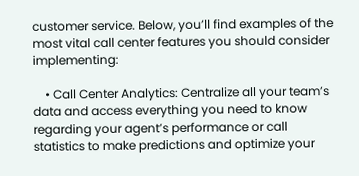customer service. Below, you’ll find examples of the most vital call center features you should consider implementing:

    • Call Center Analytics: Centralize all your team’s data and access everything you need to know regarding your agent’s performance or call statistics to make predictions and optimize your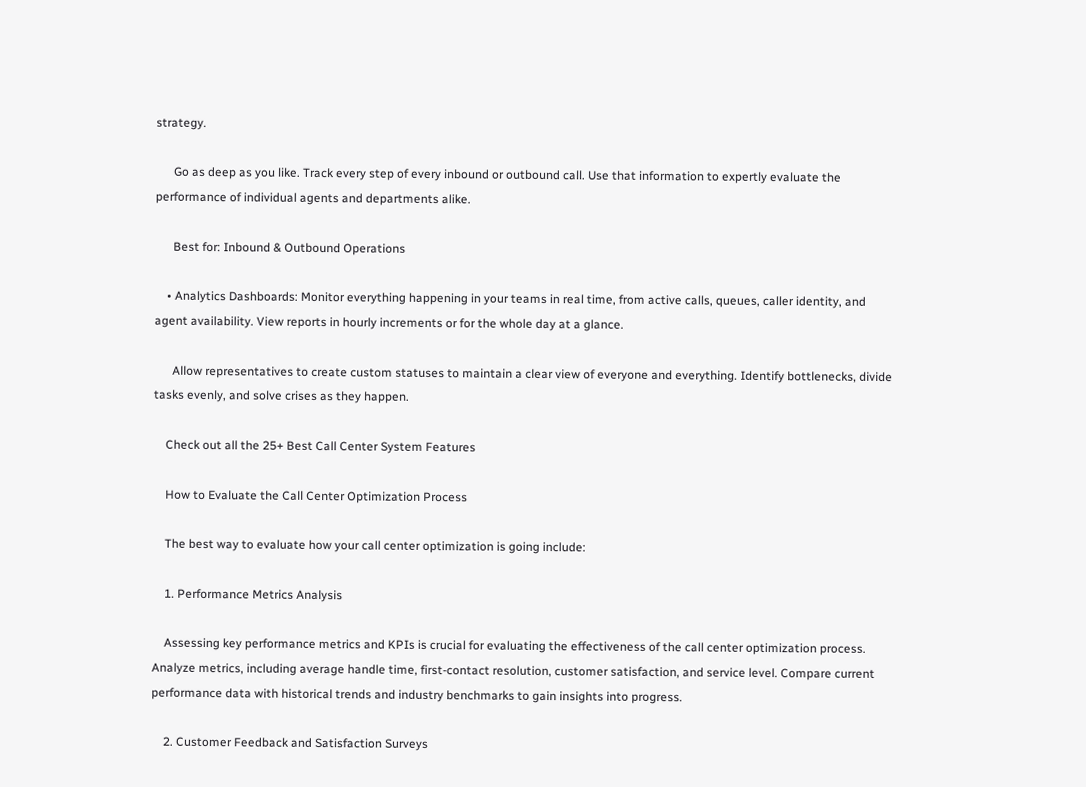strategy.

      Go as deep as you like. Track every step of every inbound or outbound call. Use that information to expertly evaluate the performance of individual agents and departments alike.

      Best for: Inbound & Outbound Operations

    • Analytics Dashboards: Monitor everything happening in your teams in real time, from active calls, queues, caller identity, and agent availability. View reports in hourly increments or for the whole day at a glance.

      Allow representatives to create custom statuses to maintain a clear view of everyone and everything. Identify bottlenecks, divide tasks evenly, and solve crises as they happen.

    Check out all the 25+ Best Call Center System Features

    How to Evaluate the Call Center Optimization Process

    The best way to evaluate how your call center optimization is going include:

    1. Performance Metrics Analysis

    Assessing key performance metrics and KPIs is crucial for evaluating the effectiveness of the call center optimization process. Analyze metrics, including average handle time, first-contact resolution, customer satisfaction, and service level. Compare current performance data with historical trends and industry benchmarks to gain insights into progress.

    2. Customer Feedback and Satisfaction Surveys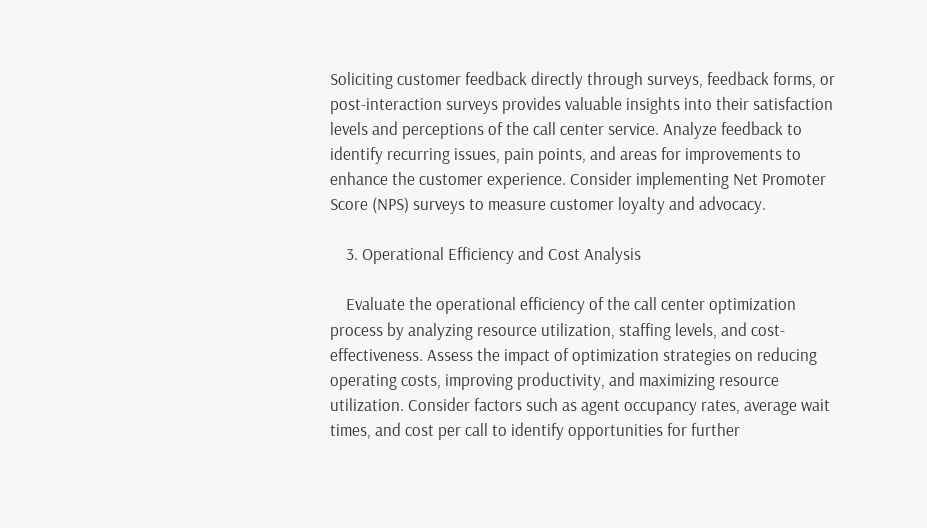Soliciting customer feedback directly through surveys, feedback forms, or post-interaction surveys provides valuable insights into their satisfaction levels and perceptions of the call center service. Analyze feedback to identify recurring issues, pain points, and areas for improvements to enhance the customer experience. Consider implementing Net Promoter Score (NPS) surveys to measure customer loyalty and advocacy.

    3. Operational Efficiency and Cost Analysis

    Evaluate the operational efficiency of the call center optimization process by analyzing resource utilization, staffing levels, and cost-effectiveness. Assess the impact of optimization strategies on reducing operating costs, improving productivity, and maximizing resource utilization. Consider factors such as agent occupancy rates, average wait times, and cost per call to identify opportunities for further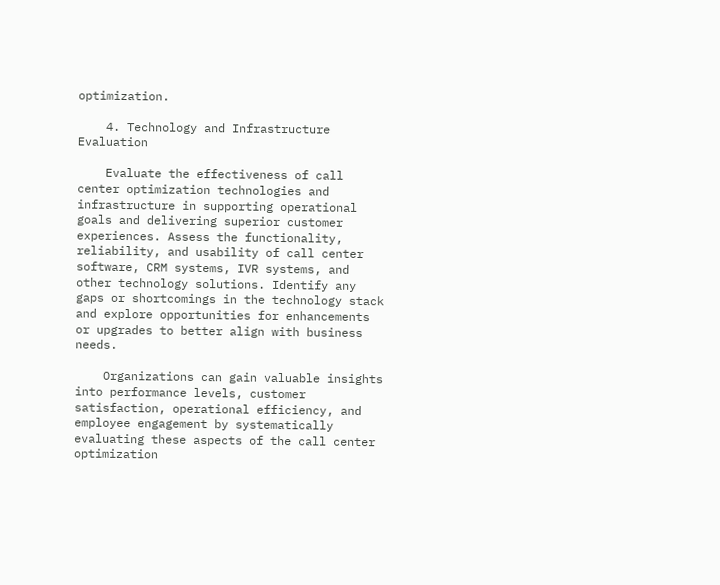optimization.

    4. Technology and Infrastructure Evaluation

    Evaluate the effectiveness of call center optimization technologies and infrastructure in supporting operational goals and delivering superior customer experiences. Assess the functionality, reliability, and usability of call center software, CRM systems, IVR systems, and other technology solutions. Identify any gaps or shortcomings in the technology stack and explore opportunities for enhancements or upgrades to better align with business needs.

    Organizations can gain valuable insights into performance levels, customer satisfaction, operational efficiency, and employee engagement by systematically evaluating these aspects of the call center optimization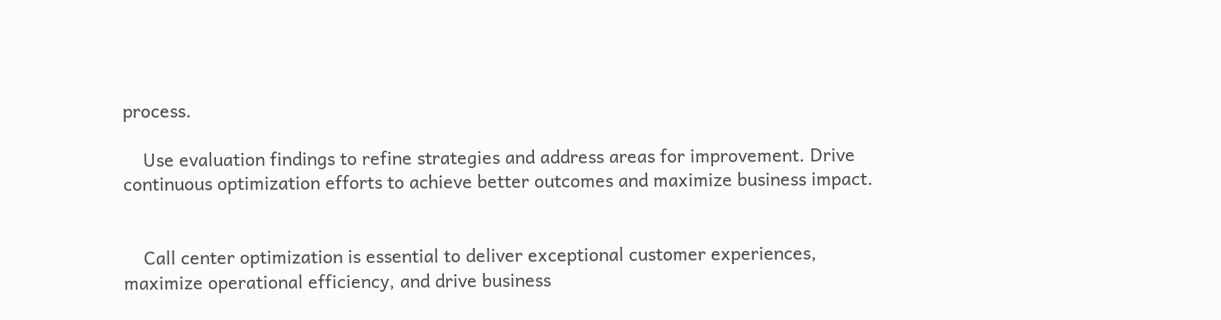process.

    Use evaluation findings to refine strategies and address areas for improvement. Drive continuous optimization efforts to achieve better outcomes and maximize business impact.


    Call center optimization is essential to deliver exceptional customer experiences, maximize operational efficiency, and drive business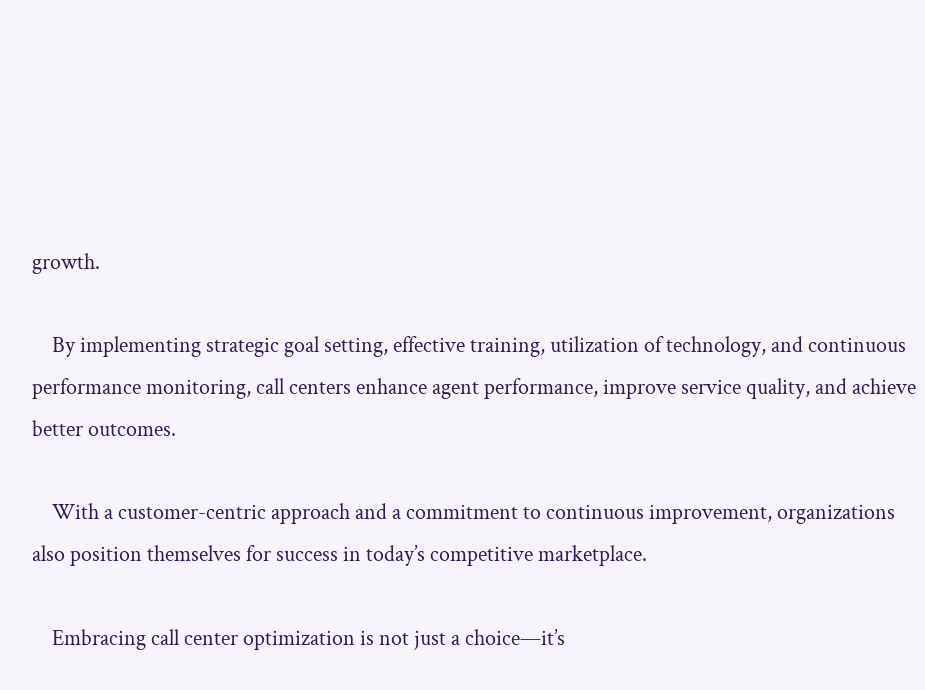growth.

    By implementing strategic goal setting, effective training, utilization of technology, and continuous performance monitoring, call centers enhance agent performance, improve service quality, and achieve better outcomes.

    With a customer-centric approach and a commitment to continuous improvement, organizations also position themselves for success in today’s competitive marketplace.

    Embracing call center optimization is not just a choice—it’s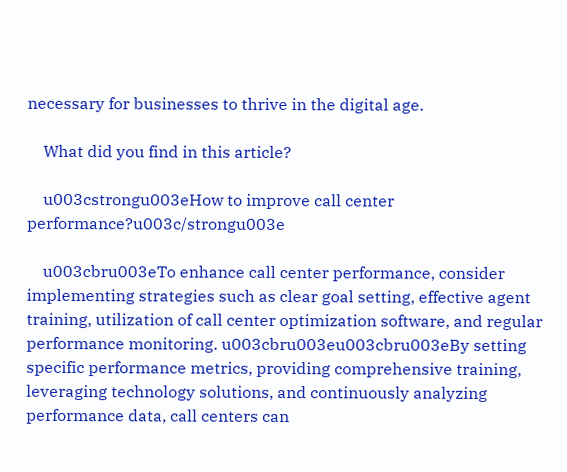necessary for businesses to thrive in the digital age.

    What did you find in this article?

    u003cstrongu003eHow to improve call center performance?u003c/strongu003e

    u003cbru003eTo enhance call center performance, consider implementing strategies such as clear goal setting, effective agent training, utilization of call center optimization software, and regular performance monitoring. u003cbru003eu003cbru003eBy setting specific performance metrics, providing comprehensive training, leveraging technology solutions, and continuously analyzing performance data, call centers can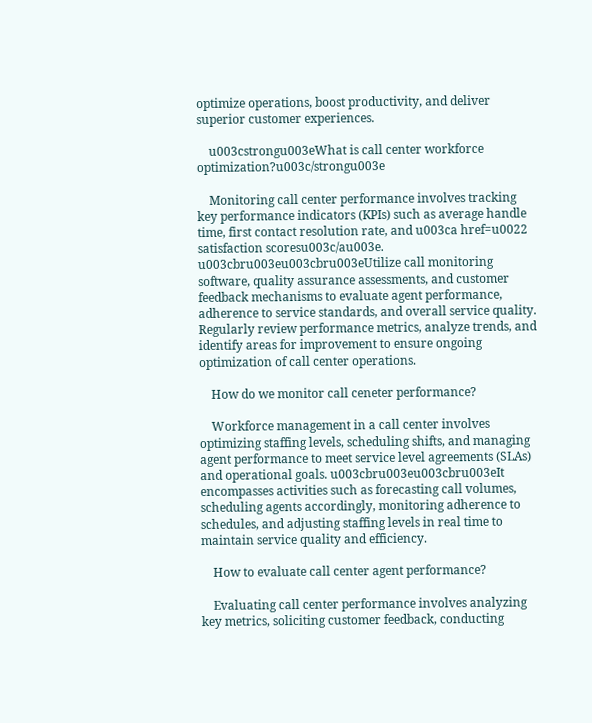optimize operations, boost productivity, and deliver superior customer experiences.

    u003cstrongu003eWhat is call center workforce optimization?u003c/strongu003e

    Monitoring call center performance involves tracking key performance indicators (KPIs) such as average handle time, first contact resolution rate, and u003ca href=u0022 satisfaction scoresu003c/au003e. u003cbru003eu003cbru003eUtilize call monitoring software, quality assurance assessments, and customer feedback mechanisms to evaluate agent performance, adherence to service standards, and overall service quality. Regularly review performance metrics, analyze trends, and identify areas for improvement to ensure ongoing optimization of call center operations.

    How do we monitor call ceneter performance?

    Workforce management in a call center involves optimizing staffing levels, scheduling shifts, and managing agent performance to meet service level agreements (SLAs) and operational goals. u003cbru003eu003cbru003eIt encompasses activities such as forecasting call volumes, scheduling agents accordingly, monitoring adherence to schedules, and adjusting staffing levels in real time to maintain service quality and efficiency.

    How to evaluate call center agent performance?

    Evaluating call center performance involves analyzing key metrics, soliciting customer feedback, conducting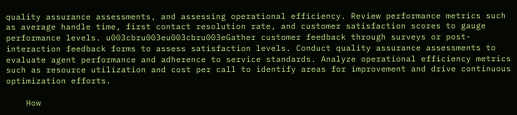quality assurance assessments, and assessing operational efficiency. Review performance metrics such as average handle time, first contact resolution rate, and customer satisfaction scores to gauge performance levels. u003cbru003eu003cbru003eGather customer feedback through surveys or post-interaction feedback forms to assess satisfaction levels. Conduct quality assurance assessments to evaluate agent performance and adherence to service standards. Analyze operational efficiency metrics such as resource utilization and cost per call to identify areas for improvement and drive continuous optimization efforts.

    How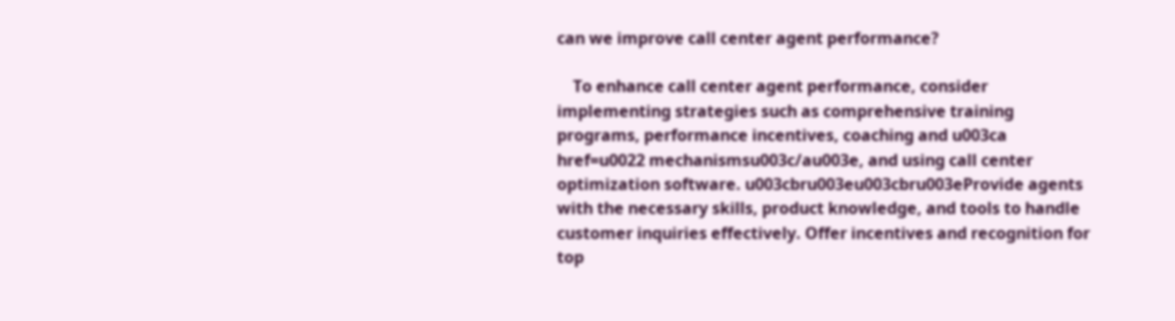can we improve call center agent performance?

    To enhance call center agent performance, consider implementing strategies such as comprehensive training programs, performance incentives, coaching and u003ca href=u0022 mechanismsu003c/au003e, and using call center optimization software. u003cbru003eu003cbru003eProvide agents with the necessary skills, product knowledge, and tools to handle customer inquiries effectively. Offer incentives and recognition for top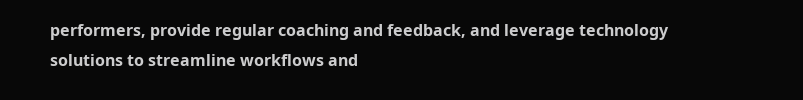performers, provide regular coaching and feedback, and leverage technology solutions to streamline workflows and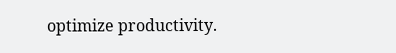optimize productivity.